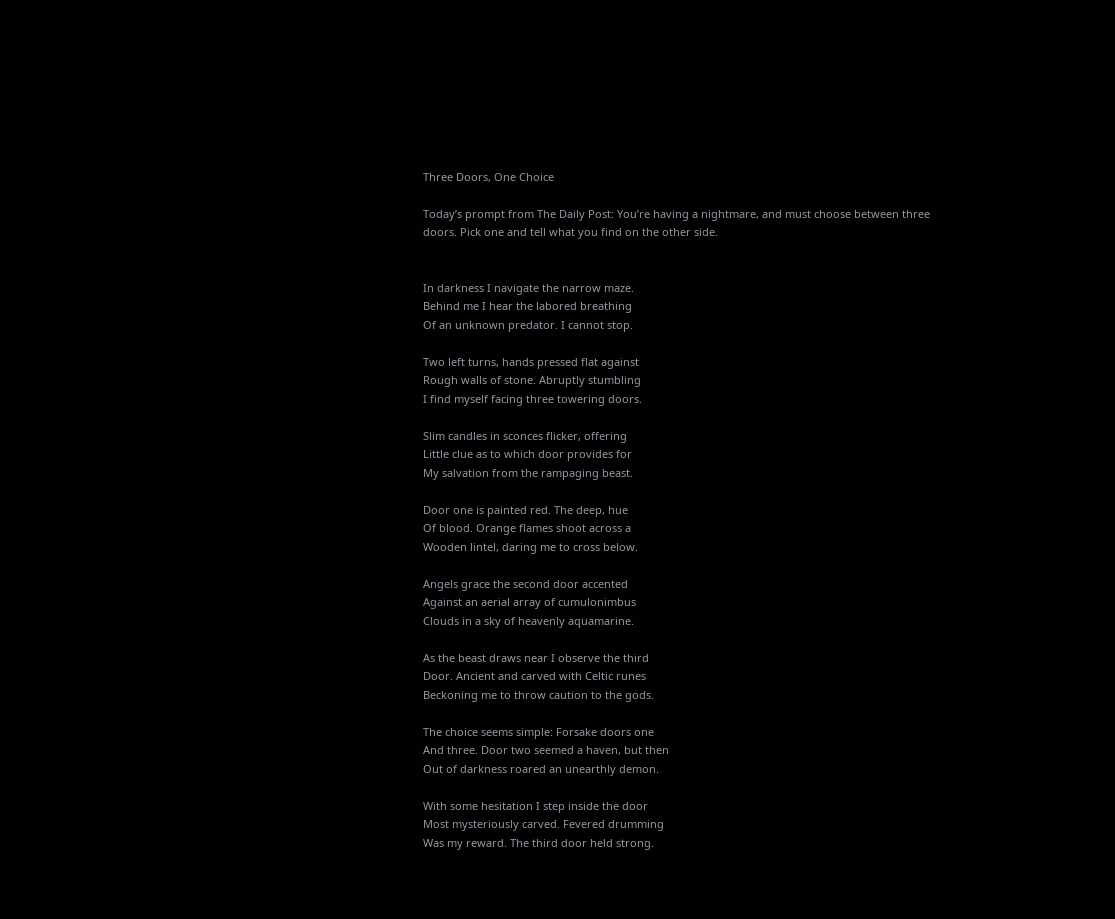Three Doors, One Choice

Today’s prompt from The Daily Post: You’re having a nightmare, and must choose between three doors. Pick one and tell what you find on the other side.


In darkness I navigate the narrow maze.
Behind me I hear the labored breathing
Of an unknown predator. I cannot stop.

Two left turns, hands pressed flat against
Rough walls of stone. Abruptly stumbling
I find myself facing three towering doors.

Slim candles in sconces flicker, offering
Little clue as to which door provides for
My salvation from the rampaging beast.

Door one is painted red. The deep, hue
Of blood. Orange flames shoot across a
Wooden lintel, daring me to cross below.

Angels grace the second door accented
Against an aerial array of cumulonimbus
Clouds in a sky of heavenly aquamarine.

As the beast draws near I observe the third
Door. Ancient and carved with Celtic runes
Beckoning me to throw caution to the gods.

The choice seems simple: Forsake doors one
And three. Door two seemed a haven, but then
Out of darkness roared an unearthly demon.

With some hesitation I step inside the door
Most mysteriously carved. Fevered drumming
Was my reward. The third door held strong.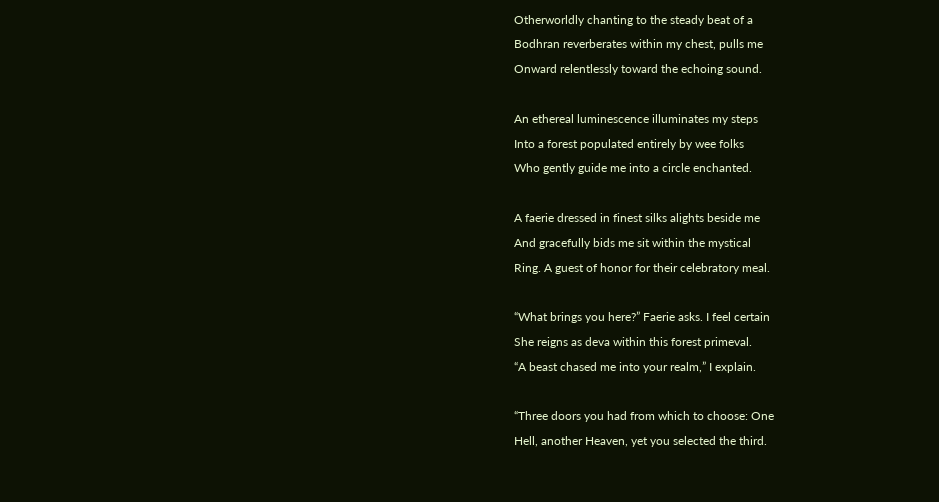Otherworldly chanting to the steady beat of a
Bodhran reverberates within my chest, pulls me
Onward relentlessly toward the echoing sound.

An ethereal luminescence illuminates my steps
Into a forest populated entirely by wee folks
Who gently guide me into a circle enchanted.

A faerie dressed in finest silks alights beside me
And gracefully bids me sit within the mystical
Ring. A guest of honor for their celebratory meal.

“What brings you here?” Faerie asks. I feel certain
She reigns as deva within this forest primeval.
“A beast chased me into your realm,” I explain.

“Three doors you had from which to choose: One
Hell, another Heaven, yet you selected the third.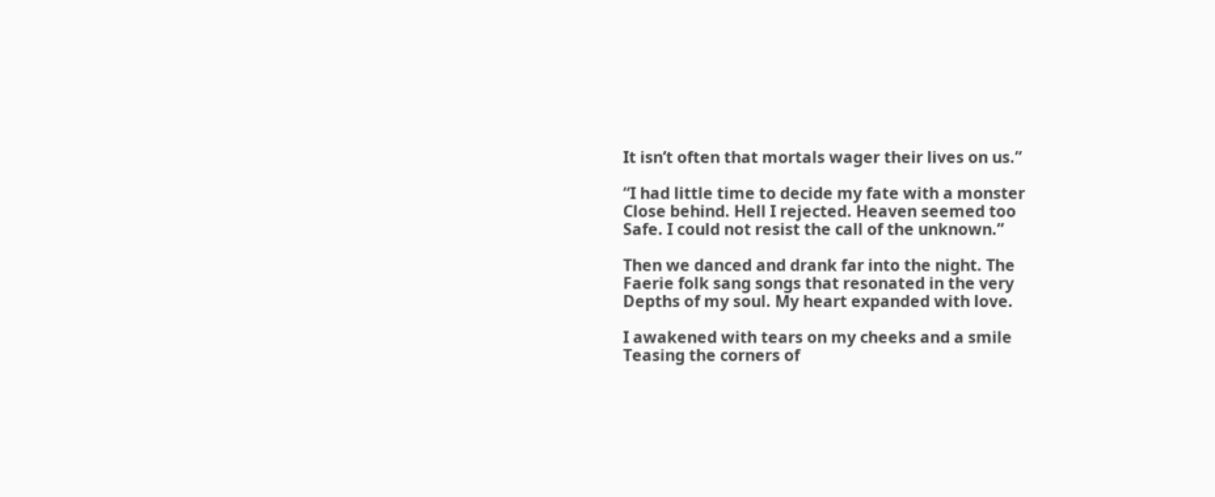It isn’t often that mortals wager their lives on us.”

“I had little time to decide my fate with a monster
Close behind. Hell I rejected. Heaven seemed too
Safe. I could not resist the call of the unknown.”

Then we danced and drank far into the night. The
Faerie folk sang songs that resonated in the very
Depths of my soul. My heart expanded with love.

I awakened with tears on my cheeks and a smile
Teasing the corners of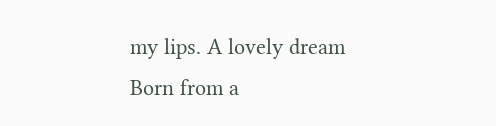my lips. A lovely dream
Born from a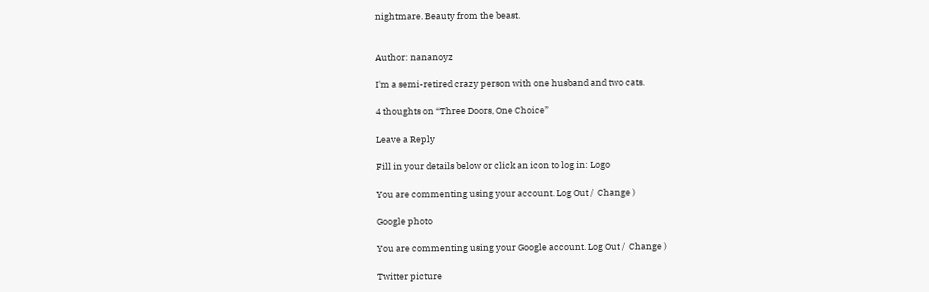nightmare. Beauty from the beast.


Author: nananoyz

I'm a semi-retired crazy person with one husband and two cats.

4 thoughts on “Three Doors, One Choice”

Leave a Reply

Fill in your details below or click an icon to log in: Logo

You are commenting using your account. Log Out /  Change )

Google photo

You are commenting using your Google account. Log Out /  Change )

Twitter picture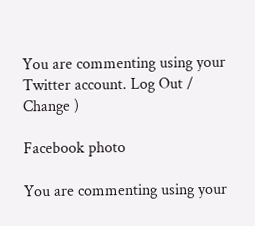You are commenting using your Twitter account. Log Out /  Change )

Facebook photo

You are commenting using your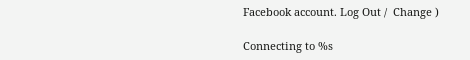Facebook account. Log Out /  Change )

Connecting to %s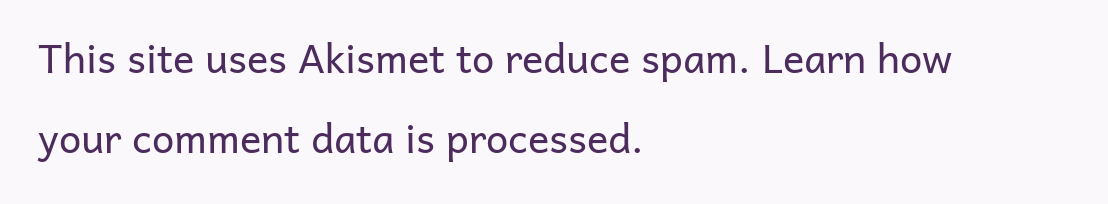This site uses Akismet to reduce spam. Learn how your comment data is processed.